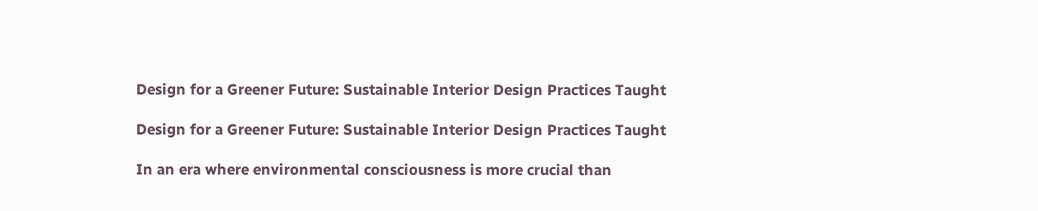Design for a Greener Future: Sustainable Interior Design Practices Taught

Design for a Greener Future: Sustainable Interior Design Practices Taught

In an era where environmental consciousness is more crucial than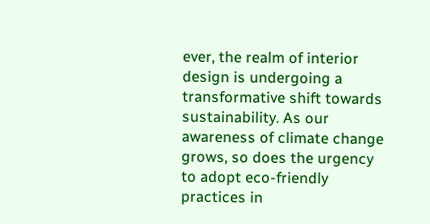ever, the realm of interior design is undergoing a transformative shift towards sustainability. As our awareness of climate change grows, so does the urgency to adopt eco-friendly practices in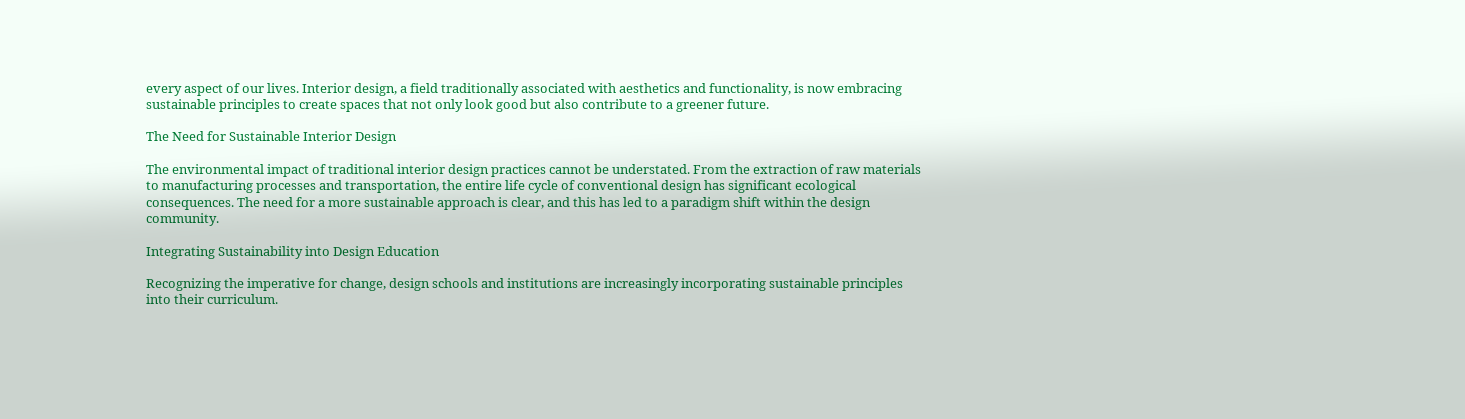every aspect of our lives. Interior design, a field traditionally associated with aesthetics and functionality, is now embracing sustainable principles to create spaces that not only look good but also contribute to a greener future.

The Need for Sustainable Interior Design

The environmental impact of traditional interior design practices cannot be understated. From the extraction of raw materials to manufacturing processes and transportation, the entire life cycle of conventional design has significant ecological consequences. The need for a more sustainable approach is clear, and this has led to a paradigm shift within the design community.

Integrating Sustainability into Design Education

Recognizing the imperative for change, design schools and institutions are increasingly incorporating sustainable principles into their curriculum.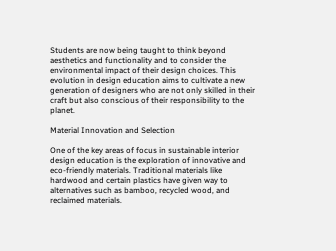Students are now being taught to think beyond aesthetics and functionality and to consider the environmental impact of their design choices. This evolution in design education aims to cultivate a new generation of designers who are not only skilled in their craft but also conscious of their responsibility to the planet.

Material Innovation and Selection

One of the key areas of focus in sustainable interior design education is the exploration of innovative and eco-friendly materials. Traditional materials like hardwood and certain plastics have given way to alternatives such as bamboo, recycled wood, and reclaimed materials.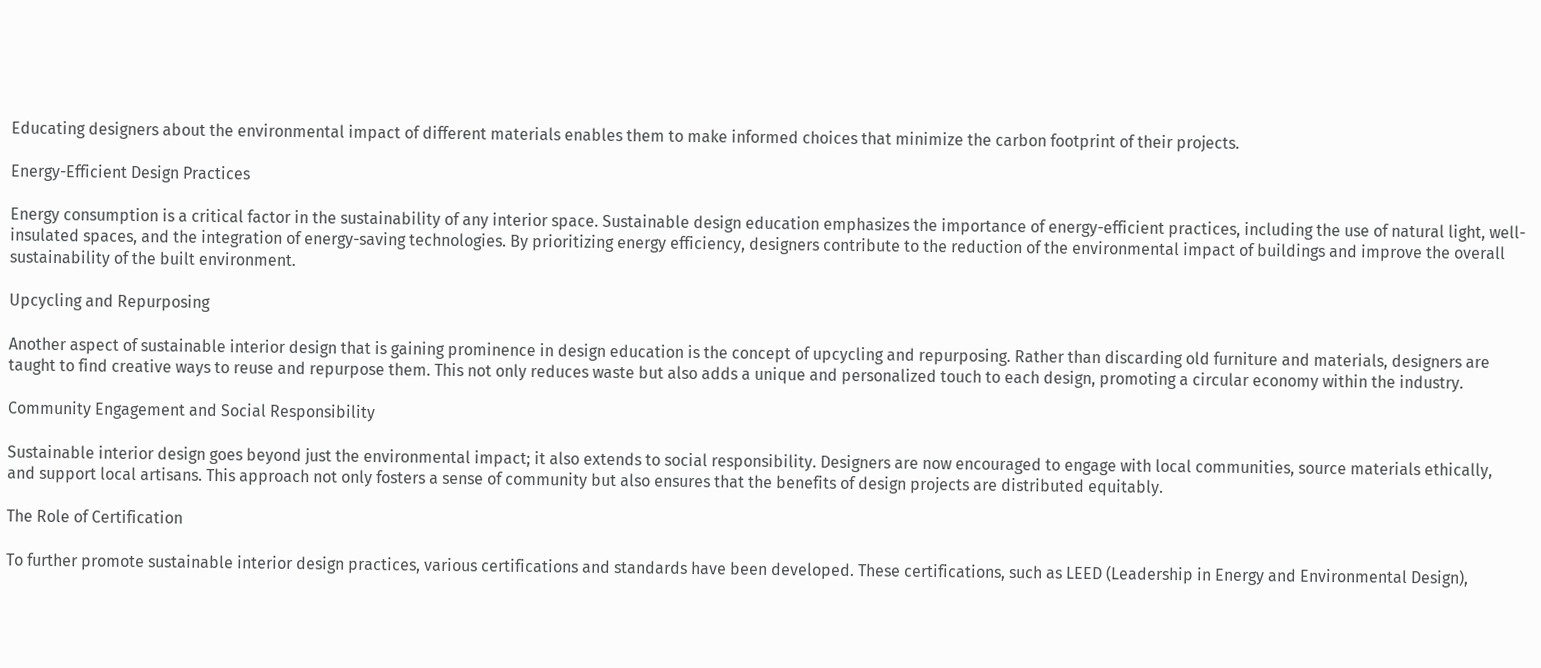Educating designers about the environmental impact of different materials enables them to make informed choices that minimize the carbon footprint of their projects.

Energy-Efficient Design Practices

Energy consumption is a critical factor in the sustainability of any interior space. Sustainable design education emphasizes the importance of energy-efficient practices, including the use of natural light, well-insulated spaces, and the integration of energy-saving technologies. By prioritizing energy efficiency, designers contribute to the reduction of the environmental impact of buildings and improve the overall sustainability of the built environment.

Upcycling and Repurposing

Another aspect of sustainable interior design that is gaining prominence in design education is the concept of upcycling and repurposing. Rather than discarding old furniture and materials, designers are taught to find creative ways to reuse and repurpose them. This not only reduces waste but also adds a unique and personalized touch to each design, promoting a circular economy within the industry.

Community Engagement and Social Responsibility

Sustainable interior design goes beyond just the environmental impact; it also extends to social responsibility. Designers are now encouraged to engage with local communities, source materials ethically, and support local artisans. This approach not only fosters a sense of community but also ensures that the benefits of design projects are distributed equitably.

The Role of Certification

To further promote sustainable interior design practices, various certifications and standards have been developed. These certifications, such as LEED (Leadership in Energy and Environmental Design),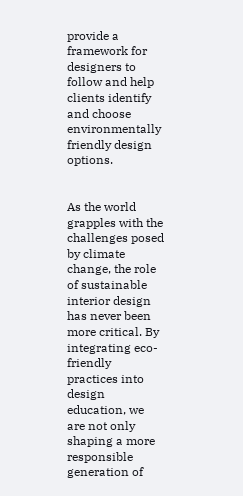provide a framework for designers to follow and help clients identify and choose environmentally friendly design options.


As the world grapples with the challenges posed by climate change, the role of sustainable interior design has never been more critical. By integrating eco-friendly practices into design education, we are not only shaping a more responsible generation of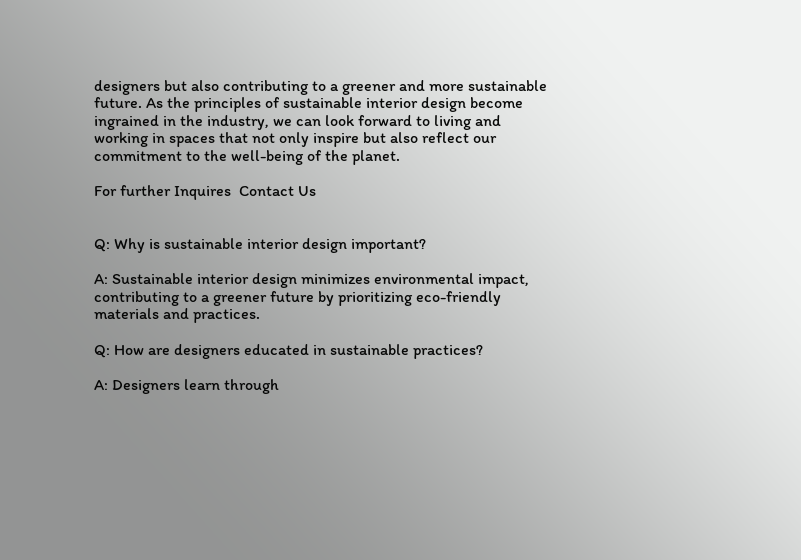designers but also contributing to a greener and more sustainable future. As the principles of sustainable interior design become ingrained in the industry, we can look forward to living and working in spaces that not only inspire but also reflect our commitment to the well-being of the planet.

For further Inquires  Contact Us


Q: Why is sustainable interior design important?

A: Sustainable interior design minimizes environmental impact, contributing to a greener future by prioritizing eco-friendly materials and practices.

Q: How are designers educated in sustainable practices?

A: Designers learn through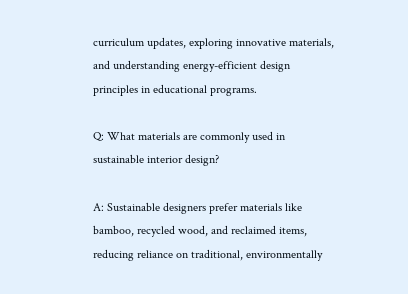curriculum updates, exploring innovative materials, and understanding energy-efficient design principles in educational programs.

Q: What materials are commonly used in sustainable interior design?

A: Sustainable designers prefer materials like bamboo, recycled wood, and reclaimed items, reducing reliance on traditional, environmentally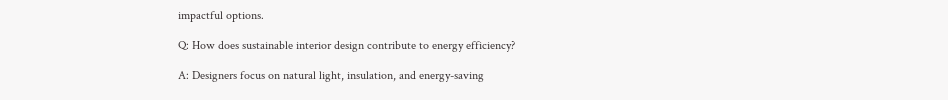impactful options.

Q: How does sustainable interior design contribute to energy efficiency?

A: Designers focus on natural light, insulation, and energy-saving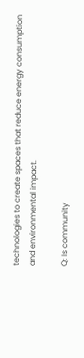technologies to create spaces that reduce energy consumption and environmental impact.

Q: Is community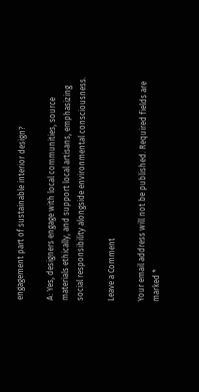engagement part of sustainable interior design?

A: Yes, designers engage with local communities, source materials ethically, and support local artisans, emphasizing social responsibility alongside environmental consciousness.

Leave a Comment

Your email address will not be published. Required fields are marked *